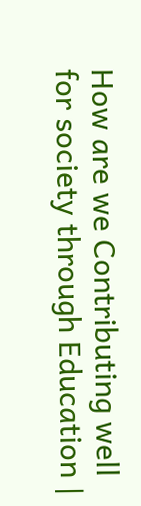How are we Contributing well for society through Education |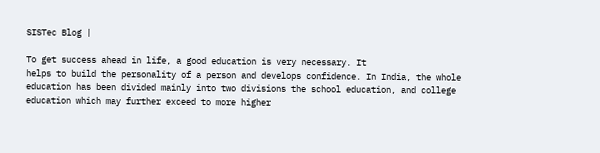SISTec Blog |

To get success ahead in life, a good education is very necessary. It
helps to build the personality of a person and develops confidence. In India, the whole
education has been divided mainly into two divisions the school education, and college
education which may further exceed to more higher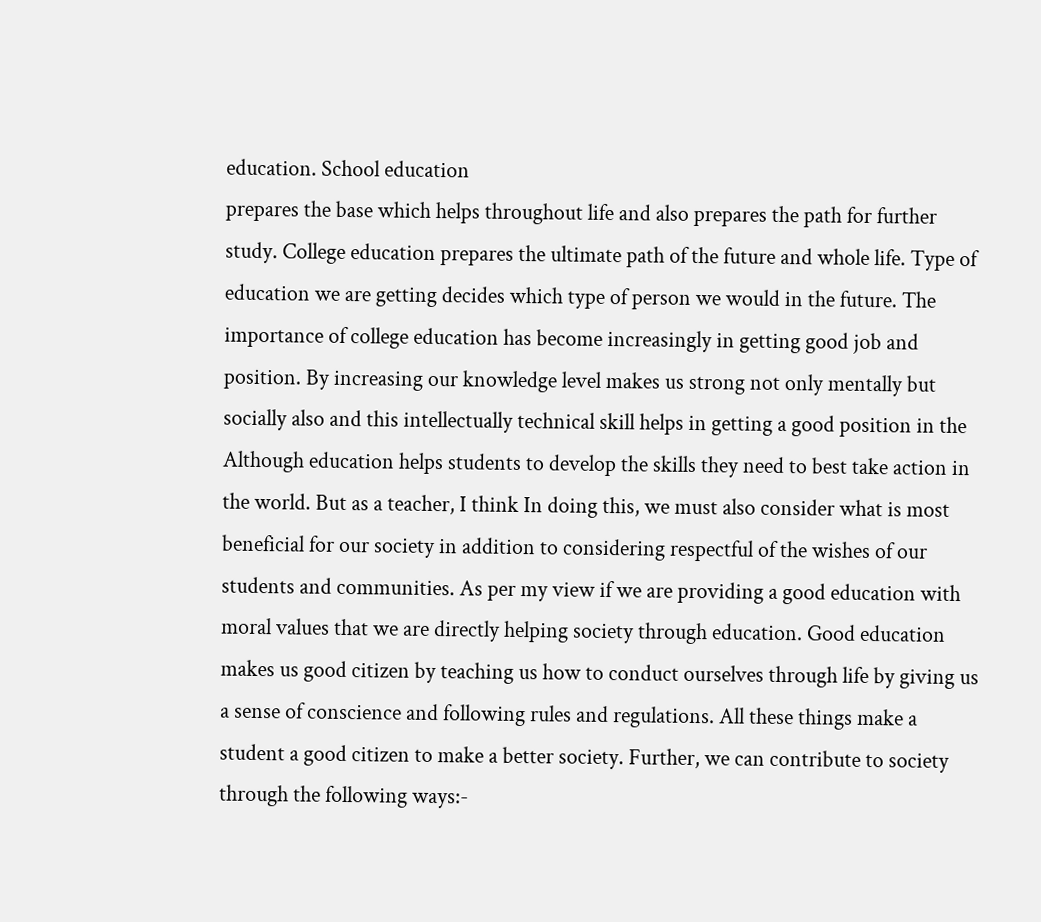education. School education
prepares the base which helps throughout life and also prepares the path for further
study. College education prepares the ultimate path of the future and whole life. Type of
education we are getting decides which type of person we would in the future. The
importance of college education has become increasingly in getting good job and
position. By increasing our knowledge level makes us strong not only mentally but
socially also and this intellectually technical skill helps in getting a good position in the
Although education helps students to develop the skills they need to best take action in
the world. But as a teacher, I think In doing this, we must also consider what is most
beneficial for our society in addition to considering respectful of the wishes of our
students and communities. As per my view if we are providing a good education with
moral values that we are directly helping society through education. Good education
makes us good citizen by teaching us how to conduct ourselves through life by giving us
a sense of conscience and following rules and regulations. All these things make a
student a good citizen to make a better society. Further, we can contribute to society
through the following ways:-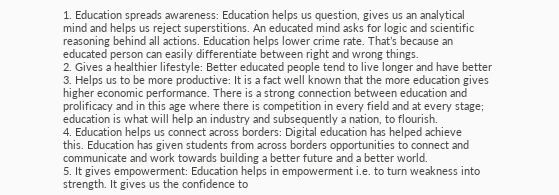1. Education spreads awareness: Education helps us question, gives us an analytical
mind and helps us reject superstitions. An educated mind asks for logic and scientific
reasoning behind all actions. Education helps lower crime rate. That’s because an
educated person can easily differentiate between right and wrong things.
2. Gives a healthier lifestyle: Better educated people tend to live longer and have better
3. Helps us to be more productive: It is a fact well known that the more education gives
higher economic performance. There is a strong connection between education and
prolificacy and in this age where there is competition in every field and at every stage;
education is what will help an industry and subsequently a nation, to flourish.
4. Education helps us connect across borders: Digital education has helped achieve
this. Education has given students from across borders opportunities to connect and
communicate and work towards building a better future and a better world.
5. It gives empowerment: Education helps in empowerment i.e. to turn weakness into
strength. It gives us the confidence to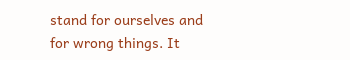stand for ourselves and for wrong things. It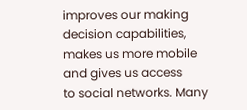improves our making decision capabilities, makes us more mobile and gives us access
to social networks. Many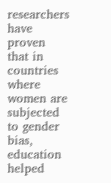researchers have proven that in countries where women are
subjected to gender bias, education helped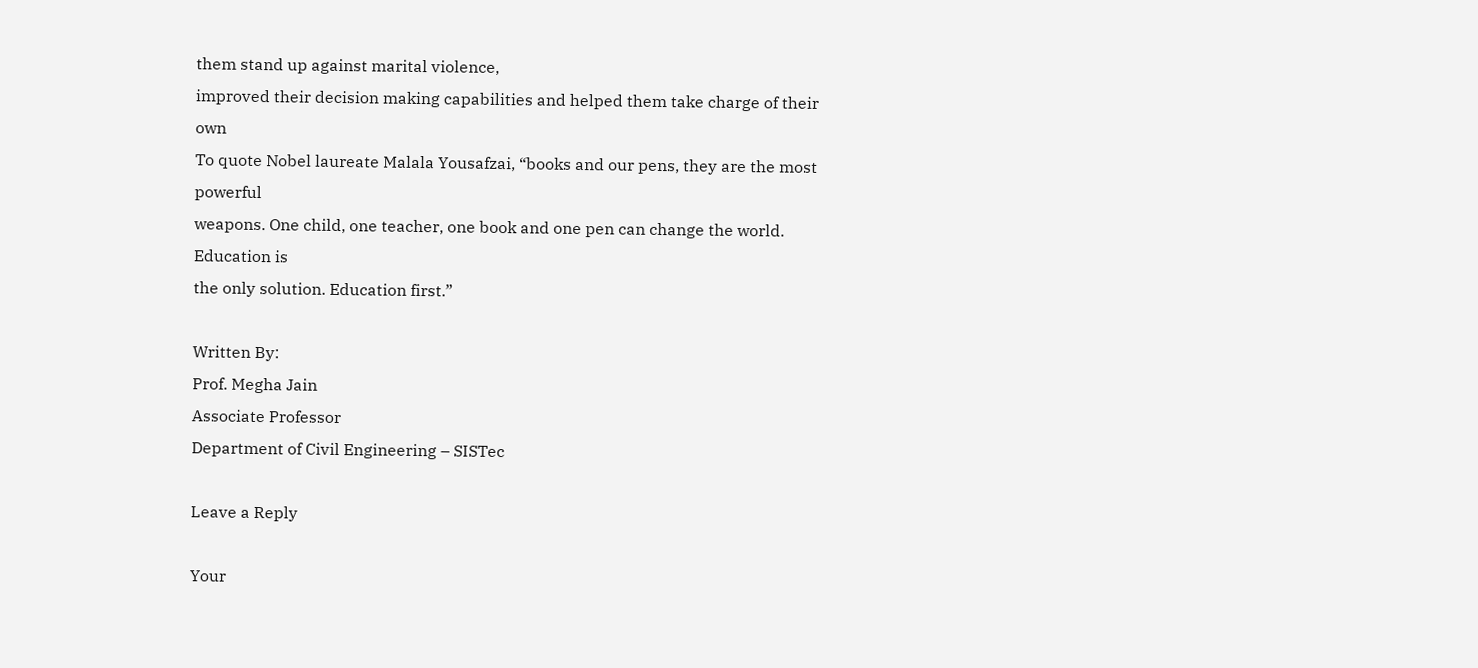them stand up against marital violence,
improved their decision making capabilities and helped them take charge of their own
To quote Nobel laureate Malala Yousafzai, “books and our pens, they are the most powerful
weapons. One child, one teacher, one book and one pen can change the world. Education is
the only solution. Education first.”

Written By:
Prof. Megha Jain
Associate Professor
Department of Civil Engineering – SISTec

Leave a Reply

Your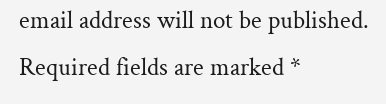email address will not be published. Required fields are marked *